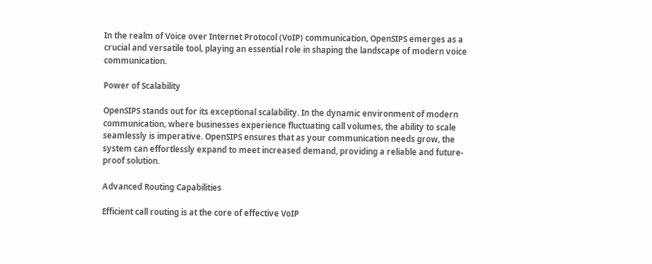In the realm of Voice over Internet Protocol (VoIP) communication, OpenSIPS emerges as a crucial and versatile tool, playing an essential role in shaping the landscape of modern voice communication.

Power of Scalability

OpenSIPS stands out for its exceptional scalability. In the dynamic environment of modern communication, where businesses experience fluctuating call volumes, the ability to scale seamlessly is imperative. OpenSIPS ensures that as your communication needs grow, the system can effortlessly expand to meet increased demand, providing a reliable and future-proof solution.

Advanced Routing Capabilities

Efficient call routing is at the core of effective VoIP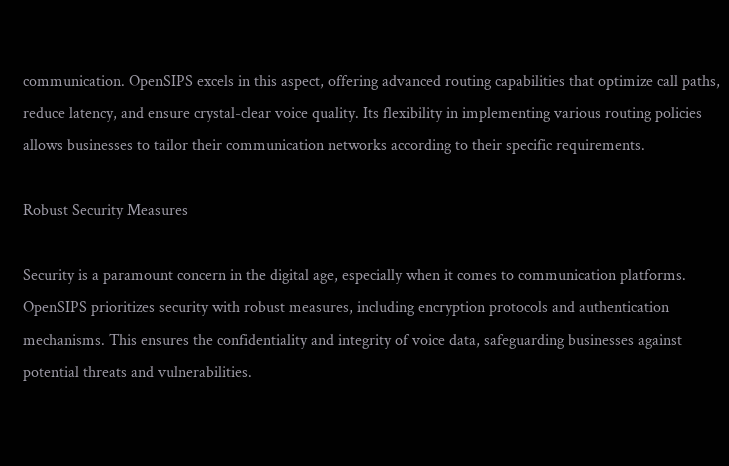communication. OpenSIPS excels in this aspect, offering advanced routing capabilities that optimize call paths, reduce latency, and ensure crystal-clear voice quality. Its flexibility in implementing various routing policies allows businesses to tailor their communication networks according to their specific requirements.

Robust Security Measures

Security is a paramount concern in the digital age, especially when it comes to communication platforms. OpenSIPS prioritizes security with robust measures, including encryption protocols and authentication mechanisms. This ensures the confidentiality and integrity of voice data, safeguarding businesses against potential threats and vulnerabilities.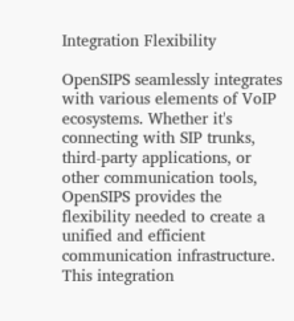Integration Flexibility

OpenSIPS seamlessly integrates with various elements of VoIP ecosystems. Whether it's connecting with SIP trunks, third-party applications, or other communication tools, OpenSIPS provides the flexibility needed to create a unified and efficient communication infrastructure. This integration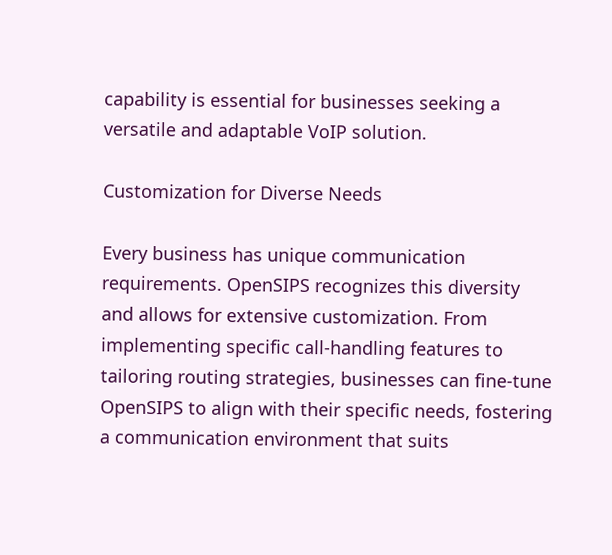capability is essential for businesses seeking a versatile and adaptable VoIP solution.

Customization for Diverse Needs

Every business has unique communication requirements. OpenSIPS recognizes this diversity and allows for extensive customization. From implementing specific call-handling features to tailoring routing strategies, businesses can fine-tune OpenSIPS to align with their specific needs, fostering a communication environment that suits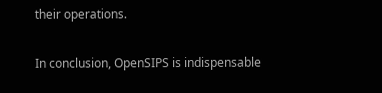their operations.

In conclusion, OpenSIPS is indispensable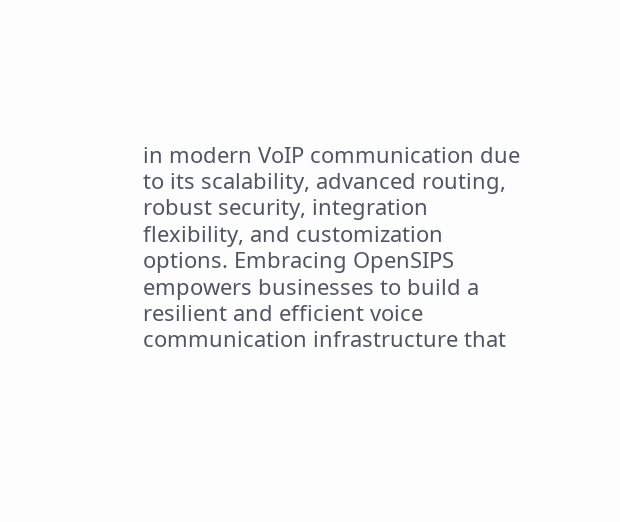in modern VoIP communication due to its scalability, advanced routing, robust security, integration flexibility, and customization options. Embracing OpenSIPS empowers businesses to build a resilient and efficient voice communication infrastructure that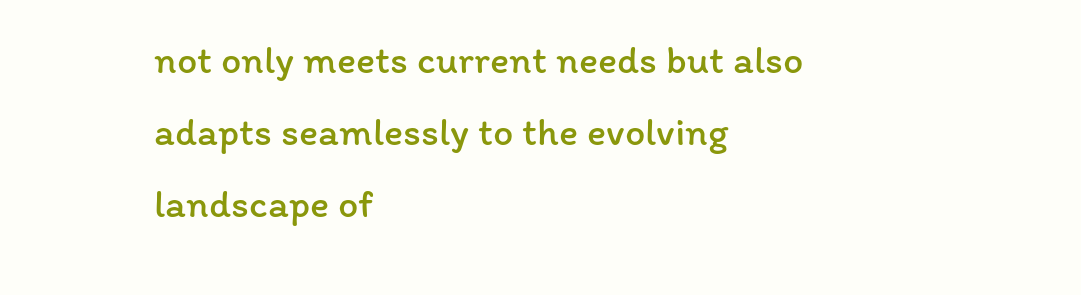not only meets current needs but also adapts seamlessly to the evolving landscape of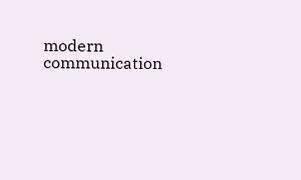modern communication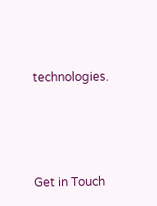technologies.




Get in Touch